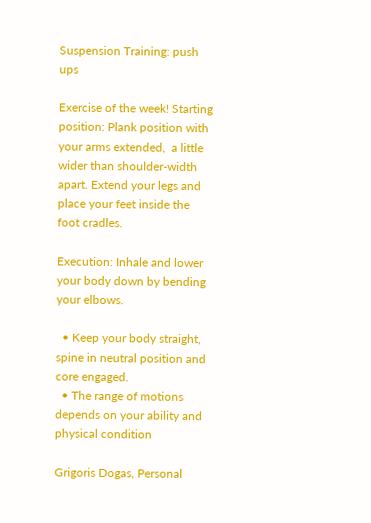Suspension Training: push ups

Exercise of the week! Starting position: Plank position with your arms extended,  a little wider than shoulder-width apart. Extend your legs and place your feet inside the foot cradles.

Execution: Inhale and lower your body down by bending your elbows.

  • Keep your body straight, spine in neutral position and core engaged.
  • The range of motions depends on your ability and physical condition

Grigoris Dogas, Personal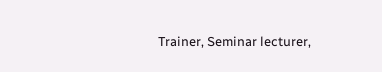Trainer, Seminar lecturer,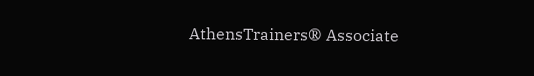AthensTrainers® Associate